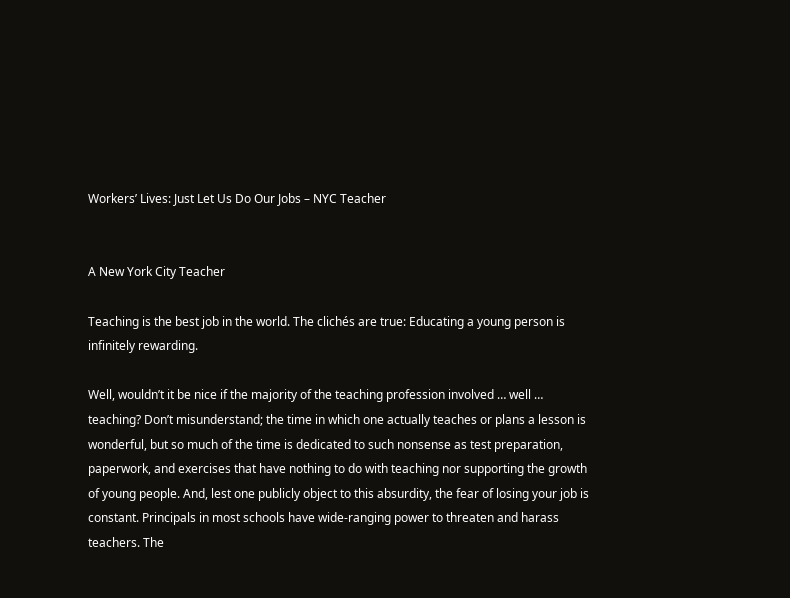Workers’ Lives: Just Let Us Do Our Jobs – NYC Teacher


A New York City Teacher

Teaching is the best job in the world. The clichés are true: Educating a young person is infinitely rewarding.

Well, wouldn’t it be nice if the majority of the teaching profession involved … well … teaching? Don’t misunderstand; the time in which one actually teaches or plans a lesson is wonderful, but so much of the time is dedicated to such nonsense as test preparation, paperwork, and exercises that have nothing to do with teaching nor supporting the growth of young people. And, lest one publicly object to this absurdity, the fear of losing your job is constant. Principals in most schools have wide-ranging power to threaten and harass teachers. The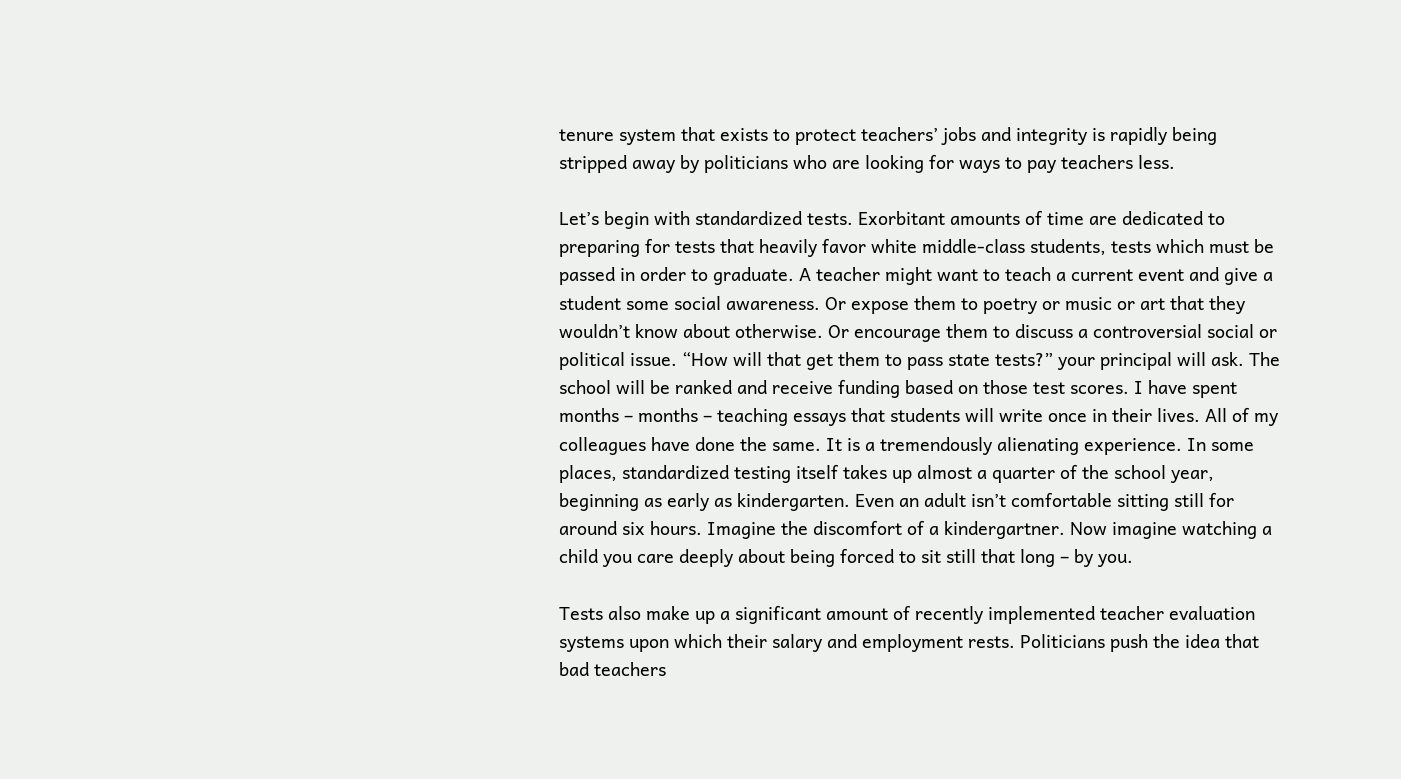tenure system that exists to protect teachers’ jobs and integrity is rapidly being stripped away by politicians who are looking for ways to pay teachers less.

Let’s begin with standardized tests. Exorbitant amounts of time are dedicated to preparing for tests that heavily favor white middle-class students, tests which must be passed in order to graduate. A teacher might want to teach a current event and give a student some social awareness. Or expose them to poetry or music or art that they wouldn’t know about otherwise. Or encourage them to discuss a controversial social or political issue. “How will that get them to pass state tests?” your principal will ask. The school will be ranked and receive funding based on those test scores. I have spent months – months – teaching essays that students will write once in their lives. All of my colleagues have done the same. It is a tremendously alienating experience. In some places, standardized testing itself takes up almost a quarter of the school year, beginning as early as kindergarten. Even an adult isn’t comfortable sitting still for around six hours. Imagine the discomfort of a kindergartner. Now imagine watching a child you care deeply about being forced to sit still that long – by you.

Tests also make up a significant amount of recently implemented teacher evaluation systems upon which their salary and employment rests. Politicians push the idea that bad teachers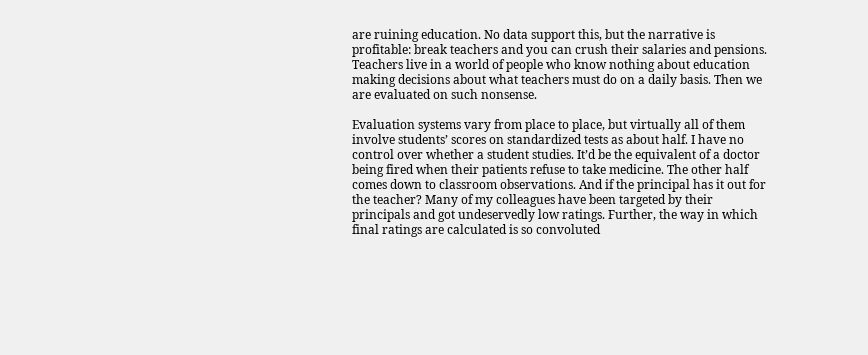are ruining education. No data support this, but the narrative is profitable: break teachers and you can crush their salaries and pensions. Teachers live in a world of people who know nothing about education making decisions about what teachers must do on a daily basis. Then we are evaluated on such nonsense.

Evaluation systems vary from place to place, but virtually all of them involve students’ scores on standardized tests as about half. I have no control over whether a student studies. It’d be the equivalent of a doctor being fired when their patients refuse to take medicine. The other half comes down to classroom observations. And if the principal has it out for the teacher? Many of my colleagues have been targeted by their principals and got undeservedly low ratings. Further, the way in which final ratings are calculated is so convoluted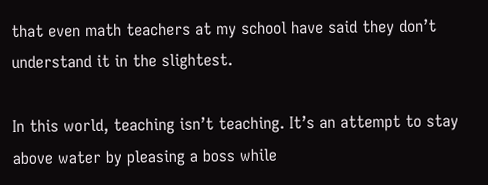that even math teachers at my school have said they don’t understand it in the slightest.

In this world, teaching isn’t teaching. It’s an attempt to stay above water by pleasing a boss while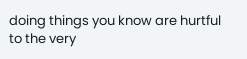doing things you know are hurtful to the very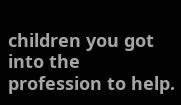children you got into the profession to help.